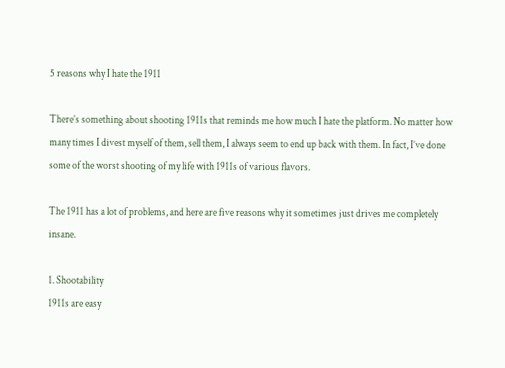5 reasons why I hate the 1911

There’s something about shooting 1911s that reminds me how much I hate the platform. No matter how many times I divest myself of them, sell them, I always seem to end up back with them. In fact, I’ve done some of the worst shooting of my life with 1911s of various flavors.

The 1911 has a lot of problems, and here are five reasons why it sometimes just drives me completely insane.

1. Shootability
1911s are easy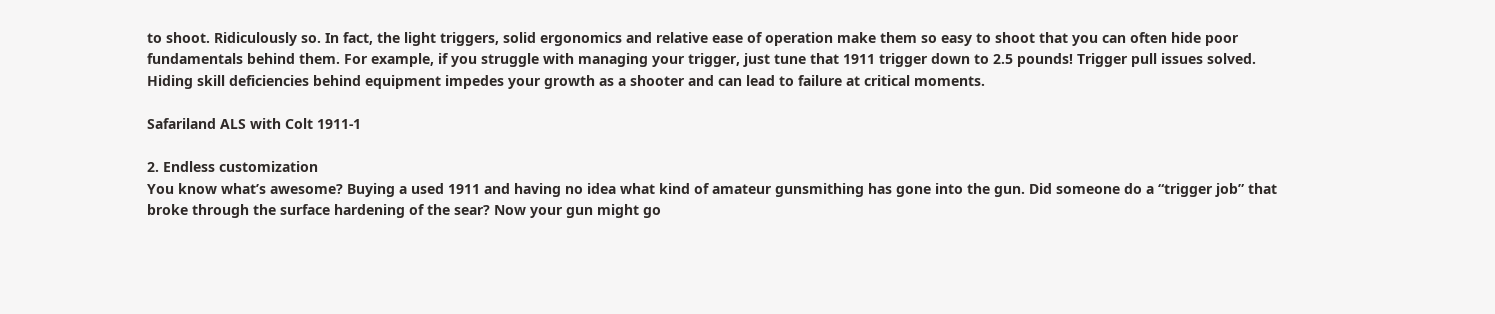to shoot. Ridiculously so. In fact, the light triggers, solid ergonomics and relative ease of operation make them so easy to shoot that you can often hide poor fundamentals behind them. For example, if you struggle with managing your trigger, just tune that 1911 trigger down to 2.5 pounds! Trigger pull issues solved. Hiding skill deficiencies behind equipment impedes your growth as a shooter and can lead to failure at critical moments.

Safariland ALS with Colt 1911-1

2. Endless customization
You know what’s awesome? Buying a used 1911 and having no idea what kind of amateur gunsmithing has gone into the gun. Did someone do a “trigger job” that broke through the surface hardening of the sear? Now your gun might go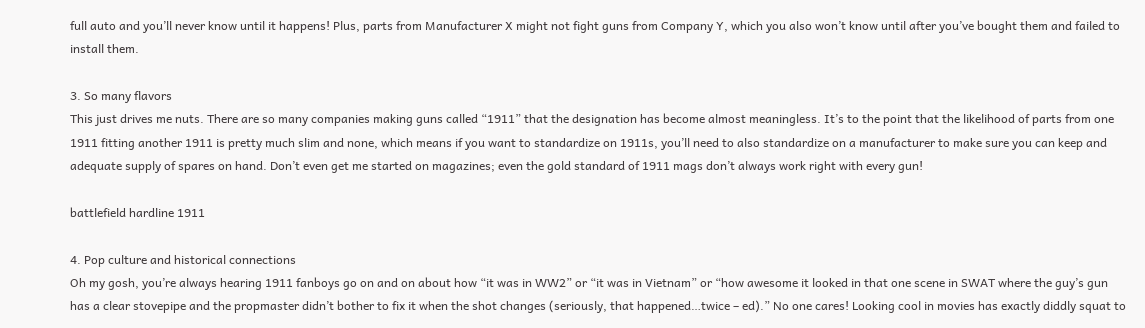full auto and you’ll never know until it happens! Plus, parts from Manufacturer X might not fight guns from Company Y, which you also won’t know until after you’ve bought them and failed to install them.

3. So many flavors
This just drives me nuts. There are so many companies making guns called “1911” that the designation has become almost meaningless. It’s to the point that the likelihood of parts from one 1911 fitting another 1911 is pretty much slim and none, which means if you want to standardize on 1911s, you’ll need to also standardize on a manufacturer to make sure you can keep and adequate supply of spares on hand. Don’t even get me started on magazines; even the gold standard of 1911 mags don’t always work right with every gun!

battlefield hardline 1911

4. Pop culture and historical connections
Oh my gosh, you’re always hearing 1911 fanboys go on and on about how “it was in WW2” or “it was in Vietnam” or “how awesome it looked in that one scene in SWAT where the guy’s gun has a clear stovepipe and the propmaster didn’t bother to fix it when the shot changes (seriously, that happened…twice – ed).” No one cares! Looking cool in movies has exactly diddly squat to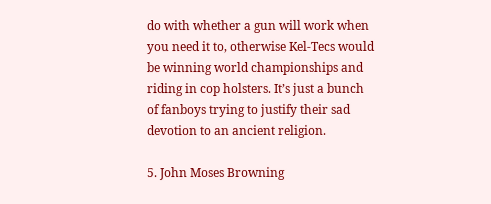do with whether a gun will work when you need it to, otherwise Kel-Tecs would be winning world championships and riding in cop holsters. It’s just a bunch of fanboys trying to justify their sad devotion to an ancient religion.

5. John Moses Browning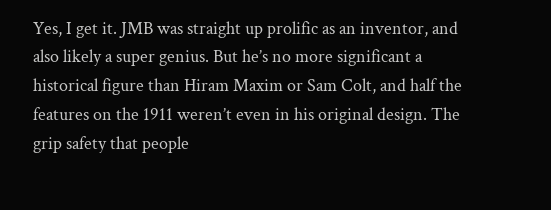Yes, I get it. JMB was straight up prolific as an inventor, and also likely a super genius. But he’s no more significant a historical figure than Hiram Maxim or Sam Colt, and half the features on the 1911 weren’t even in his original design. The grip safety that people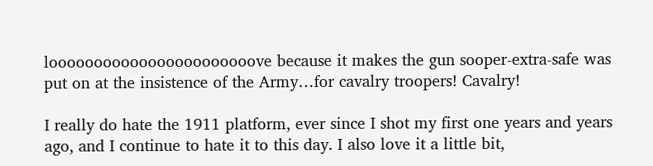looooooooooooooooooooooove because it makes the gun sooper-extra-safe was put on at the insistence of the Army…for cavalry troopers! Cavalry!

I really do hate the 1911 platform, ever since I shot my first one years and years ago, and I continue to hate it to this day. I also love it a little bit,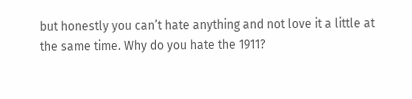but honestly you can’t hate anything and not love it a little at the same time. Why do you hate the 1911?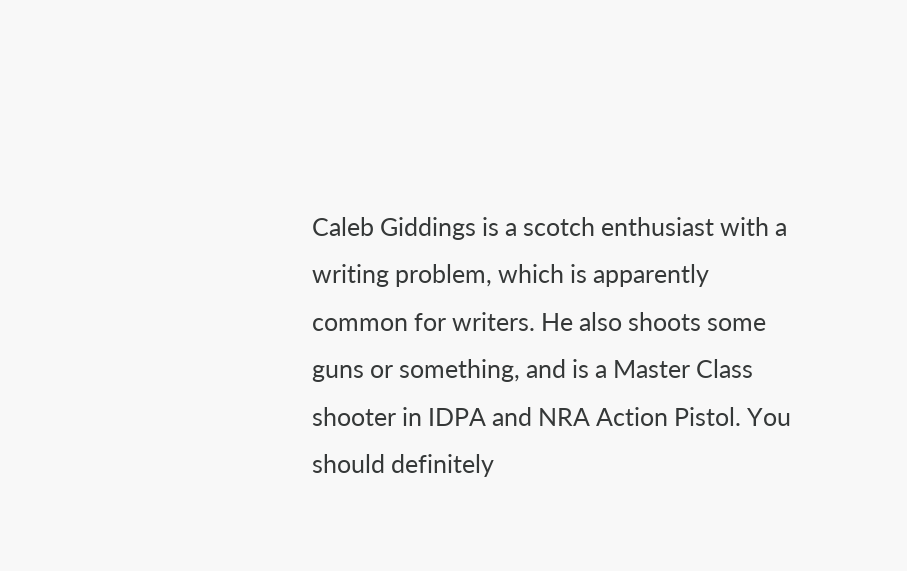Caleb Giddings is a scotch enthusiast with a writing problem, which is apparently common for writers. He also shoots some guns or something, and is a Master Class shooter in IDPA and NRA Action Pistol. You should definitely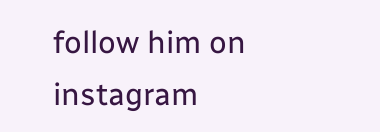follow him on instagram